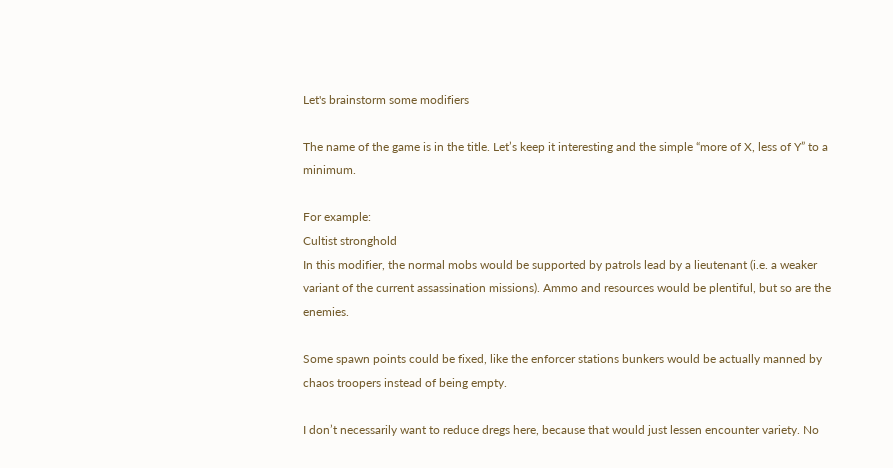Let's brainstorm some modifiers

The name of the game is in the title. Let’s keep it interesting and the simple “more of X, less of Y” to a minimum.

For example:
Cultist stronghold
In this modifier, the normal mobs would be supported by patrols lead by a lieutenant (i.e. a weaker variant of the current assassination missions). Ammo and resources would be plentiful, but so are the enemies.

Some spawn points could be fixed, like the enforcer stations bunkers would be actually manned by chaos troopers instead of being empty.

I don’t necessarily want to reduce dregs here, because that would just lessen encounter variety. No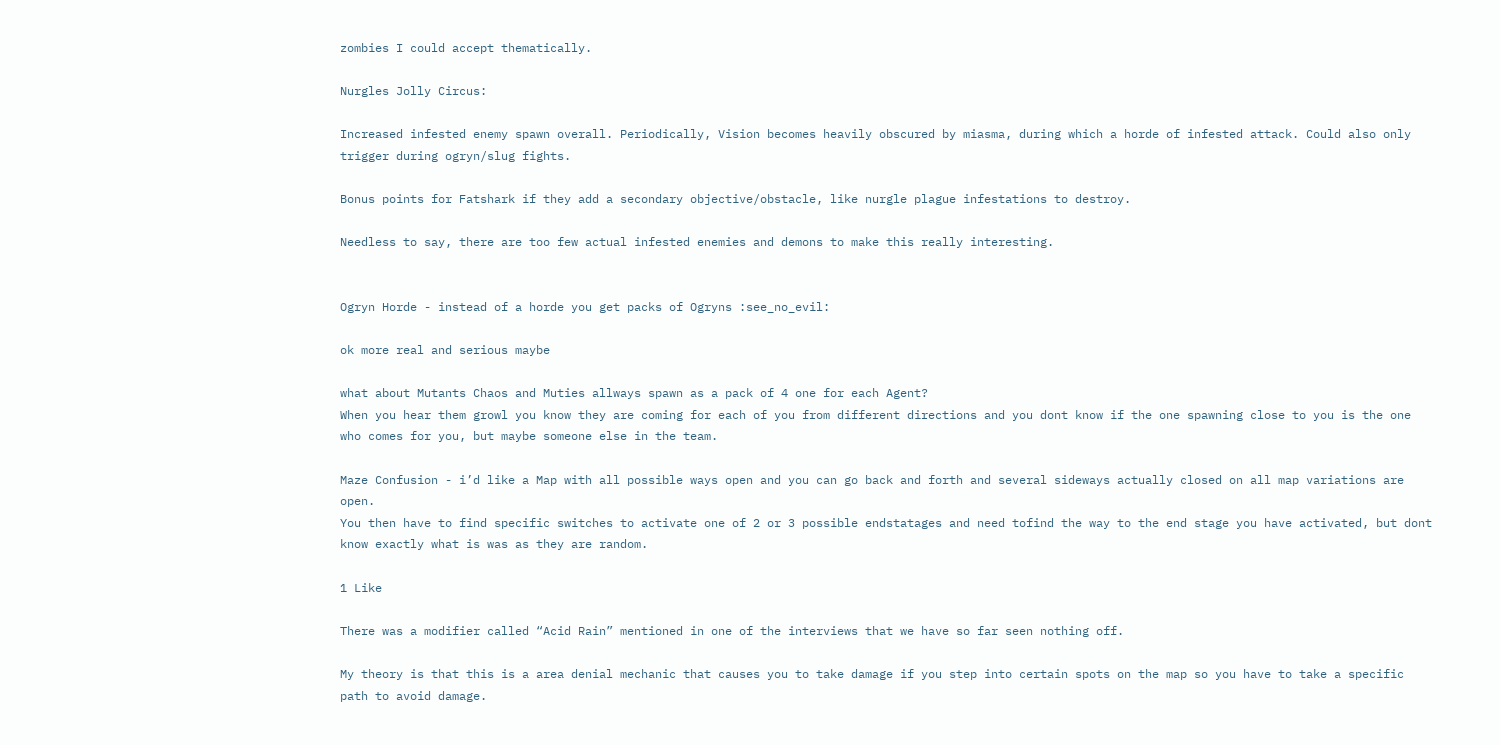zombies I could accept thematically.

Nurgles Jolly Circus:

Increased infested enemy spawn overall. Periodically, Vision becomes heavily obscured by miasma, during which a horde of infested attack. Could also only trigger during ogryn/slug fights.

Bonus points for Fatshark if they add a secondary objective/obstacle, like nurgle plague infestations to destroy.

Needless to say, there are too few actual infested enemies and demons to make this really interesting.


Ogryn Horde - instead of a horde you get packs of Ogryns :see_no_evil:

ok more real and serious maybe

what about Mutants Chaos and Muties allways spawn as a pack of 4 one for each Agent?
When you hear them growl you know they are coming for each of you from different directions and you dont know if the one spawning close to you is the one who comes for you, but maybe someone else in the team.

Maze Confusion - i’d like a Map with all possible ways open and you can go back and forth and several sideways actually closed on all map variations are open.
You then have to find specific switches to activate one of 2 or 3 possible endstatages and need tofind the way to the end stage you have activated, but dont know exactly what is was as they are random.

1 Like

There was a modifier called “Acid Rain” mentioned in one of the interviews that we have so far seen nothing off.

My theory is that this is a area denial mechanic that causes you to take damage if you step into certain spots on the map so you have to take a specific path to avoid damage.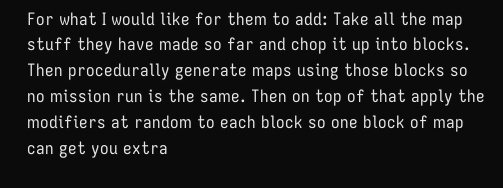For what I would like for them to add: Take all the map stuff they have made so far and chop it up into blocks. Then procedurally generate maps using those blocks so no mission run is the same. Then on top of that apply the modifiers at random to each block so one block of map can get you extra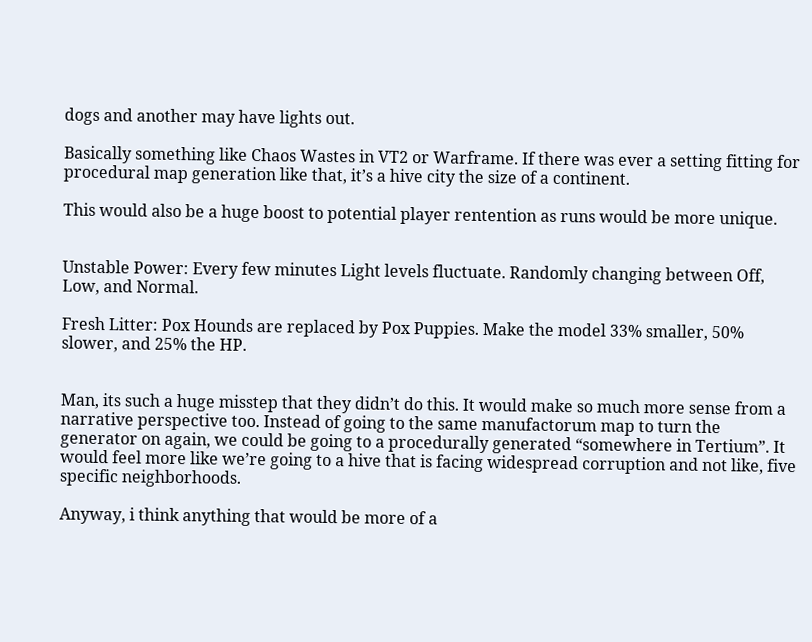dogs and another may have lights out.

Basically something like Chaos Wastes in VT2 or Warframe. If there was ever a setting fitting for procedural map generation like that, it’s a hive city the size of a continent.

This would also be a huge boost to potential player rentention as runs would be more unique.


Unstable Power: Every few minutes Light levels fluctuate. Randomly changing between Off, Low, and Normal.

Fresh Litter: Pox Hounds are replaced by Pox Puppies. Make the model 33% smaller, 50% slower, and 25% the HP.


Man, its such a huge misstep that they didn’t do this. It would make so much more sense from a narrative perspective too. Instead of going to the same manufactorum map to turn the generator on again, we could be going to a procedurally generated “somewhere in Tertium”. It would feel more like we’re going to a hive that is facing widespread corruption and not like, five specific neighborhoods.

Anyway, i think anything that would be more of a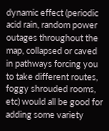dynamic effect (periodic acid rain, random power outages throughout the map, collapsed or caved in pathways forcing you to take different routes, foggy shrouded rooms, etc) would all be good for adding some variety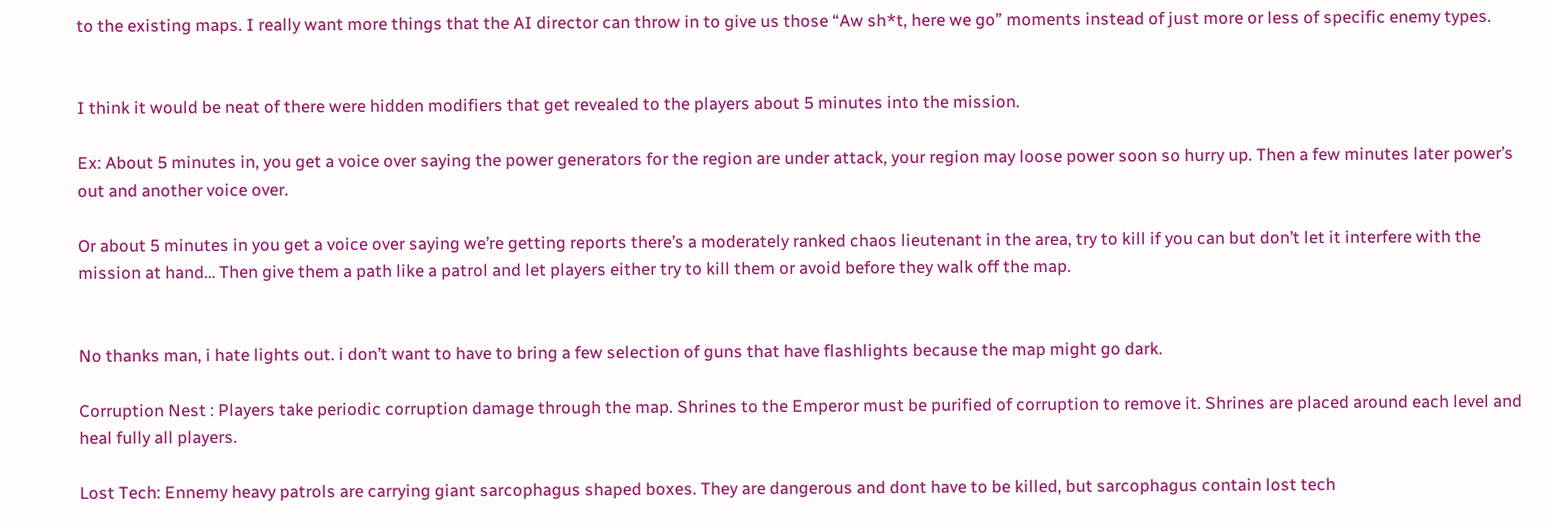to the existing maps. I really want more things that the AI director can throw in to give us those “Aw sh*t, here we go” moments instead of just more or less of specific enemy types.


I think it would be neat of there were hidden modifiers that get revealed to the players about 5 minutes into the mission.

Ex: About 5 minutes in, you get a voice over saying the power generators for the region are under attack, your region may loose power soon so hurry up. Then a few minutes later power’s out and another voice over.

Or about 5 minutes in you get a voice over saying we’re getting reports there’s a moderately ranked chaos lieutenant in the area, try to kill if you can but don’t let it interfere with the mission at hand… Then give them a path like a patrol and let players either try to kill them or avoid before they walk off the map.


No thanks man, i hate lights out. i don’t want to have to bring a few selection of guns that have flashlights because the map might go dark.

Corruption Nest : Players take periodic corruption damage through the map. Shrines to the Emperor must be purified of corruption to remove it. Shrines are placed around each level and heal fully all players.

Lost Tech: Ennemy heavy patrols are carrying giant sarcophagus shaped boxes. They are dangerous and dont have to be killed, but sarcophagus contain lost tech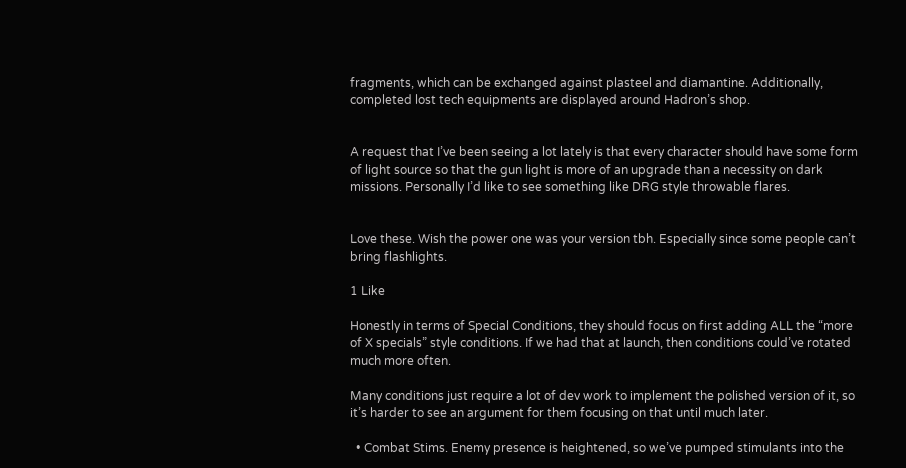fragments, which can be exchanged against plasteel and diamantine. Additionally, completed lost tech equipments are displayed around Hadron’s shop.


A request that I’ve been seeing a lot lately is that every character should have some form of light source so that the gun light is more of an upgrade than a necessity on dark missions. Personally I’d like to see something like DRG style throwable flares.


Love these. Wish the power one was your version tbh. Especially since some people can’t bring flashlights.

1 Like

Honestly in terms of Special Conditions, they should focus on first adding ALL the “more of X specials” style conditions. If we had that at launch, then conditions could’ve rotated much more often.

Many conditions just require a lot of dev work to implement the polished version of it, so it’s harder to see an argument for them focusing on that until much later.

  • Combat Stims. Enemy presence is heightened, so we’ve pumped stimulants into the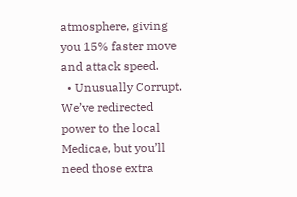atmosphere, giving you 15% faster move and attack speed.
  • Unusually Corrupt. We’ve redirected power to the local Medicae, but you’ll need those extra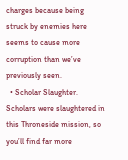charges because being struck by enemies here seems to cause more corruption than we’ve previously seen.
  • Scholar Slaughter. Scholars were slaughtered in this Throneside mission, so you’ll find far more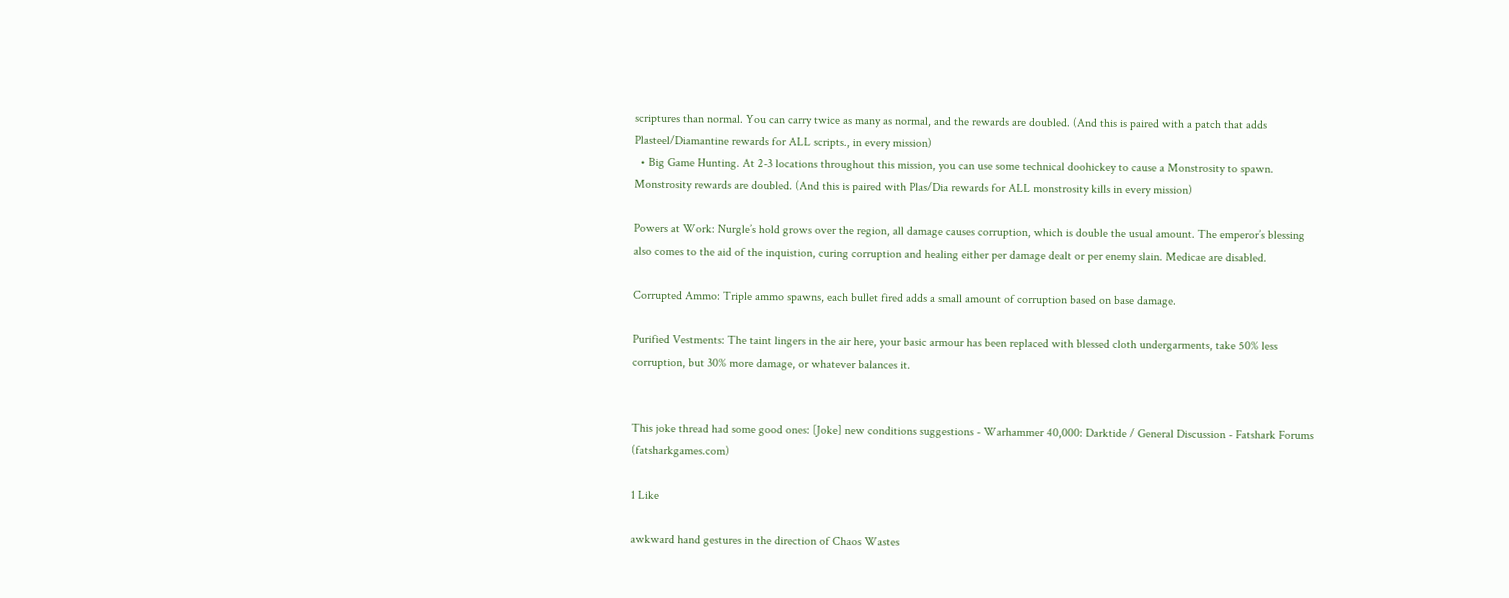scriptures than normal. You can carry twice as many as normal, and the rewards are doubled. (And this is paired with a patch that adds Plasteel/Diamantine rewards for ALL scripts., in every mission)
  • Big Game Hunting. At 2-3 locations throughout this mission, you can use some technical doohickey to cause a Monstrosity to spawn. Monstrosity rewards are doubled. (And this is paired with Plas/Dia rewards for ALL monstrosity kills in every mission)

Powers at Work: Nurgle’s hold grows over the region, all damage causes corruption, which is double the usual amount. The emperor’s blessing also comes to the aid of the inquistion, curing corruption and healing either per damage dealt or per enemy slain. Medicae are disabled.

Corrupted Ammo: Triple ammo spawns, each bullet fired adds a small amount of corruption based on base damage.

Purified Vestments: The taint lingers in the air here, your basic armour has been replaced with blessed cloth undergarments, take 50% less corruption, but 30% more damage, or whatever balances it.


This joke thread had some good ones: [Joke] new conditions suggestions - Warhammer 40,000: Darktide / General Discussion - Fatshark Forums (fatsharkgames.com)

1 Like

awkward hand gestures in the direction of Chaos Wastes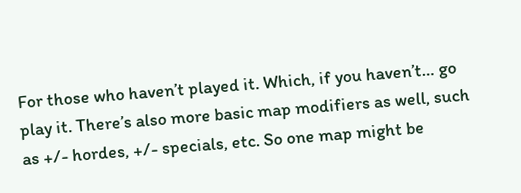For those who haven’t played it. Which, if you haven’t… go play it. There’s also more basic map modifiers as well, such as +/- hordes, +/- specials, etc. So one map might be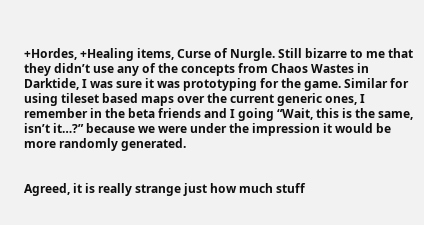+Hordes, +Healing items, Curse of Nurgle. Still bizarre to me that they didn’t use any of the concepts from Chaos Wastes in Darktide, I was sure it was prototyping for the game. Similar for using tileset based maps over the current generic ones, I remember in the beta friends and I going “Wait, this is the same, isn’t it…?” because we were under the impression it would be more randomly generated.


Agreed, it is really strange just how much stuff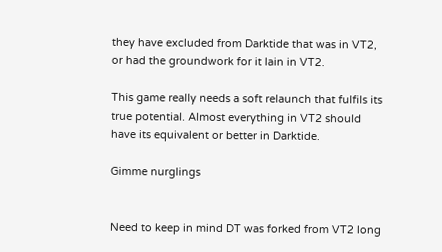they have excluded from Darktide that was in VT2, or had the groundwork for it lain in VT2.

This game really needs a soft relaunch that fulfils its true potential. Almost everything in VT2 should have its equivalent or better in Darktide.

Gimme nurglings


Need to keep in mind DT was forked from VT2 long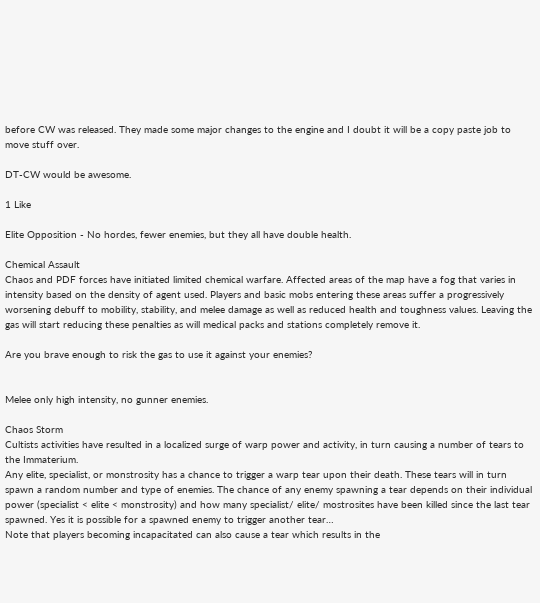before CW was released. They made some major changes to the engine and I doubt it will be a copy paste job to move stuff over.

DT-CW would be awesome.

1 Like

Elite Opposition - No hordes, fewer enemies, but they all have double health.

Chemical Assault
Chaos and PDF forces have initiated limited chemical warfare. Affected areas of the map have a fog that varies in intensity based on the density of agent used. Players and basic mobs entering these areas suffer a progressively worsening debuff to mobility, stability, and melee damage as well as reduced health and toughness values. Leaving the gas will start reducing these penalties as will medical packs and stations completely remove it.

Are you brave enough to risk the gas to use it against your enemies?


Melee only high intensity, no gunner enemies.

Chaos Storm
Cultists activities have resulted in a localized surge of warp power and activity, in turn causing a number of tears to the Immaterium.
Any elite, specialist, or monstrosity has a chance to trigger a warp tear upon their death. These tears will in turn spawn a random number and type of enemies. The chance of any enemy spawning a tear depends on their individual power (specialist < elite < monstrosity) and how many specialist/ elite/ mostrosites have been killed since the last tear spawned. Yes it is possible for a spawned enemy to trigger another tear…
Note that players becoming incapacitated can also cause a tear which results in the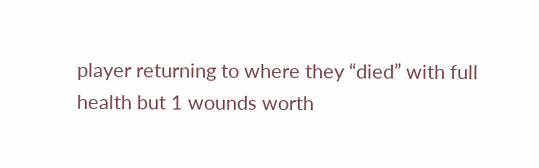player returning to where they “died” with full health but 1 wounds worth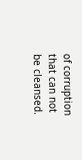of corruption that can not be cleansed.